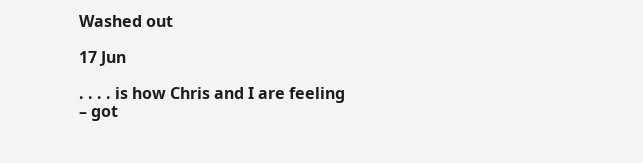Washed out

17 Jun

. . . . is how Chris and I are feeling – got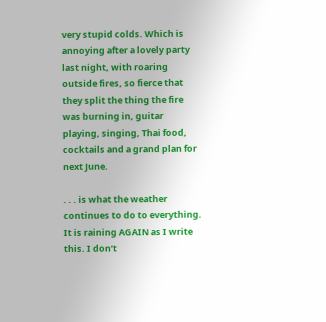very stupid colds. Which is annoying after a lovely party last night, with roaring outside fires, so fierce that they split the thing the fire was burning in, guitar playing, singing, Thai food, cocktails and a grand plan for next June.

. . . is what the weather continues to do to everything. It is raining AGAIN as I write this. I don’t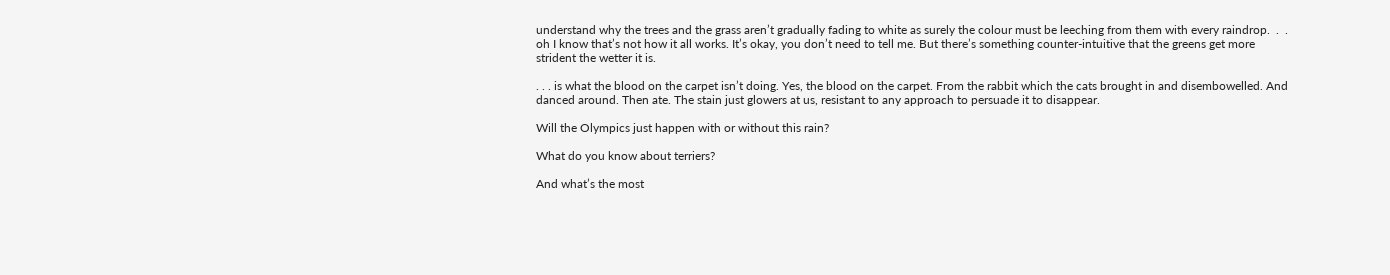understand why the trees and the grass aren’t gradually fading to white as surely the colour must be leeching from them with every raindrop.  .  . oh I know that’s not how it all works. It’s okay, you don’t need to tell me. But there’s something counter-intuitive that the greens get more strident the wetter it is.

. . . is what the blood on the carpet isn’t doing. Yes, the blood on the carpet. From the rabbit which the cats brought in and disembowelled. And danced around. Then ate. The stain just glowers at us, resistant to any approach to persuade it to disappear.

Will the Olympics just happen with or without this rain?

What do you know about terriers?

And what’s the most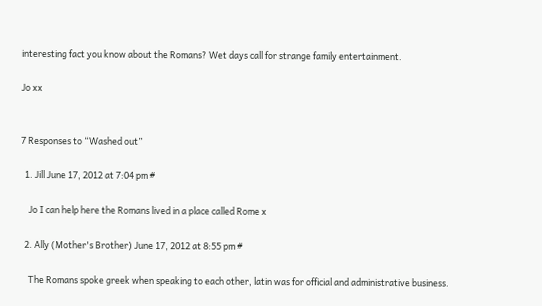interesting fact you know about the Romans? Wet days call for strange family entertainment.

Jo xx


7 Responses to “Washed out”

  1. Jill June 17, 2012 at 7:04 pm #

    Jo I can help here the Romans lived in a place called Rome x

  2. Ally (Mother's Brother) June 17, 2012 at 8:55 pm #

    The Romans spoke greek when speaking to each other, latin was for official and administrative business.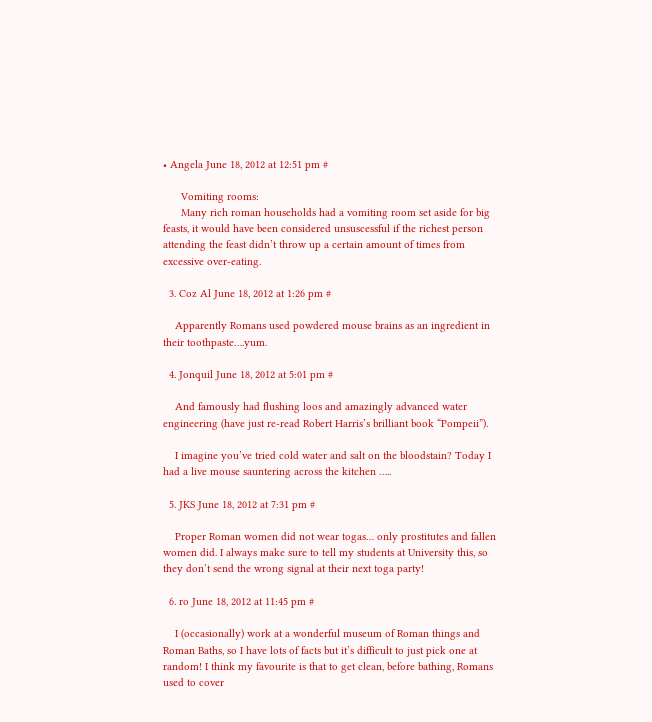• Angela June 18, 2012 at 12:51 pm #

      Vomiting rooms:
      Many rich roman households had a vomiting room set aside for big feasts, it would have been considered unsuscessful if the richest person attending the feast didn’t throw up a certain amount of times from excessive over-eating.

  3. Coz Al June 18, 2012 at 1:26 pm #

    Apparently Romans used powdered mouse brains as an ingredient in their toothpaste….yum.

  4. Jonquil June 18, 2012 at 5:01 pm #

    And famously had flushing loos and amazingly advanced water engineering (have just re-read Robert Harris’s brilliant book “Pompeii”).

    I imagine you’ve tried cold water and salt on the bloodstain? Today I had a live mouse sauntering across the kitchen …..

  5. JKS June 18, 2012 at 7:31 pm #

    Proper Roman women did not wear togas… only prostitutes and fallen women did. I always make sure to tell my students at University this, so they don’t send the wrong signal at their next toga party!

  6. ro June 18, 2012 at 11:45 pm #

    I (occasionally) work at a wonderful museum of Roman things and Roman Baths, so I have lots of facts but it’s difficult to just pick one at random! I think my favourite is that to get clean, before bathing, Romans used to cover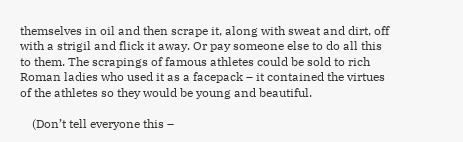themselves in oil and then scrape it, along with sweat and dirt, off with a strigil and flick it away. Or pay someone else to do all this to them. The scrapings of famous athletes could be sold to rich Roman ladies who used it as a facepack – it contained the virtues of the athletes so they would be young and beautiful.

    (Don’t tell everyone this –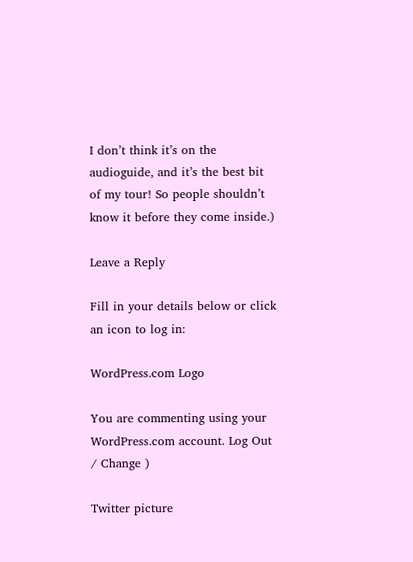I don’t think it’s on the audioguide, and it’s the best bit of my tour! So people shouldn’t know it before they come inside.)

Leave a Reply

Fill in your details below or click an icon to log in:

WordPress.com Logo

You are commenting using your WordPress.com account. Log Out / Change )

Twitter picture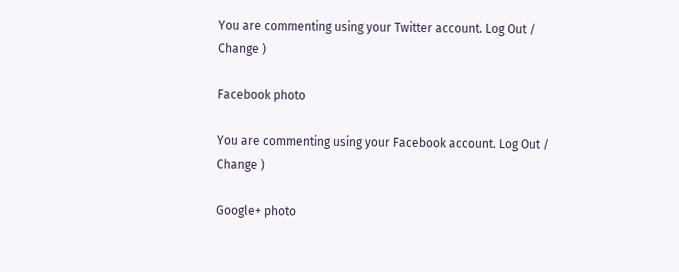You are commenting using your Twitter account. Log Out / Change )

Facebook photo

You are commenting using your Facebook account. Log Out / Change )

Google+ photo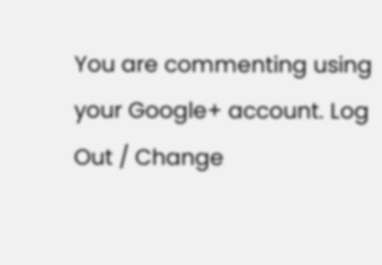You are commenting using your Google+ account. Log Out / Change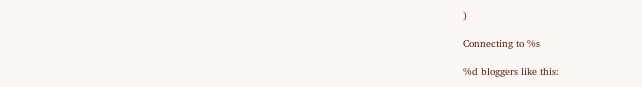)

Connecting to %s

%d bloggers like this: